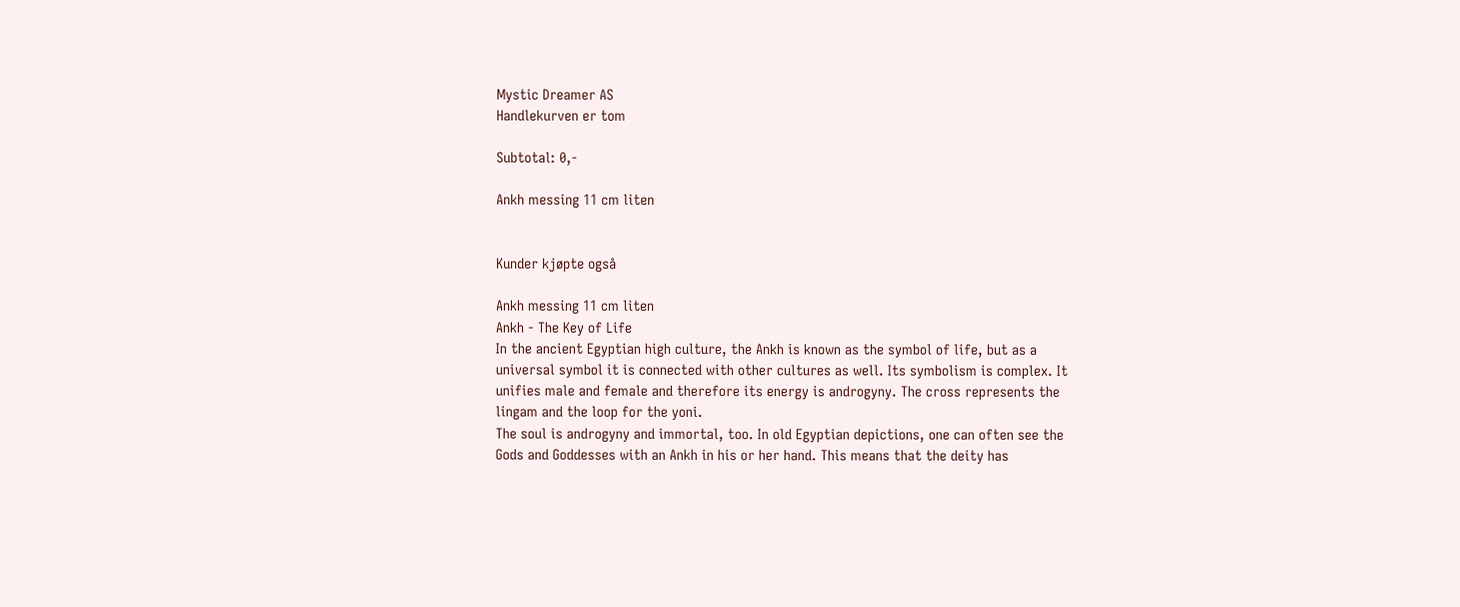Mystic Dreamer AS
Handlekurven er tom

Subtotal: 0,-

Ankh messing 11 cm liten


Kunder kjøpte også

Ankh messing 11 cm liten
Ankh - The Key of Life
In the ancient Egyptian high culture, the Ankh is known as the symbol of life, but as a universal symbol it is connected with other cultures as well. Its symbolism is complex. It unifies male and female and therefore its energy is androgyny. The cross represents the lingam and the loop for the yoni.
The soul is androgyny and immortal, too. In old Egyptian depictions, one can often see the Gods and Goddesses with an Ankh in his or her hand. This means that the deity has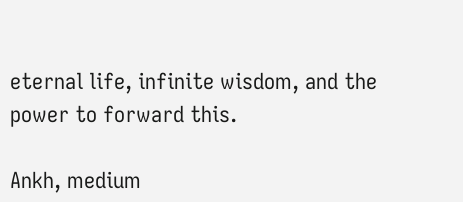eternal life, infinite wisdom, and the power to forward this.

Ankh, medium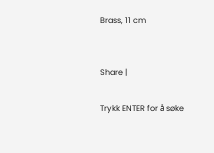Brass, 11 cm


Share |

Trykk ENTER for å søke